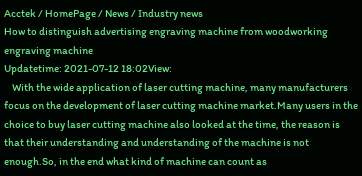Acctek / HomePage / News / Industry news
How to distinguish advertising engraving machine from woodworking engraving machine
Updatetime: 2021-07-12 18:02View:
    With the wide application of laser cutting machine, many manufacturers focus on the development of laser cutting machine market.Many users in the choice to buy laser cutting machine also looked at the time, the reason is that their understanding and understanding of the machine is not enough.So, in the end what kind of machine can count as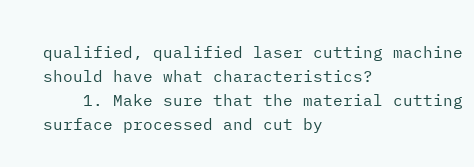qualified, qualified laser cutting machine should have what characteristics?
    1. Make sure that the material cutting surface processed and cut by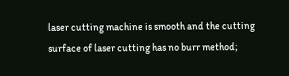laser cutting machine is smooth and the cutting surface of laser cutting has no burr method;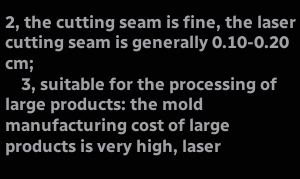2, the cutting seam is fine, the laser cutting seam is generally 0.10-0.20 cm;
    3, suitable for the processing of large products: the mold manufacturing cost of large products is very high, laser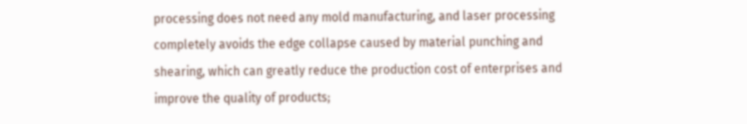processing does not need any mold manufacturing, and laser processing completely avoids the edge collapse caused by material punching and shearing, which can greatly reduce the production cost of enterprises and improve the quality of products;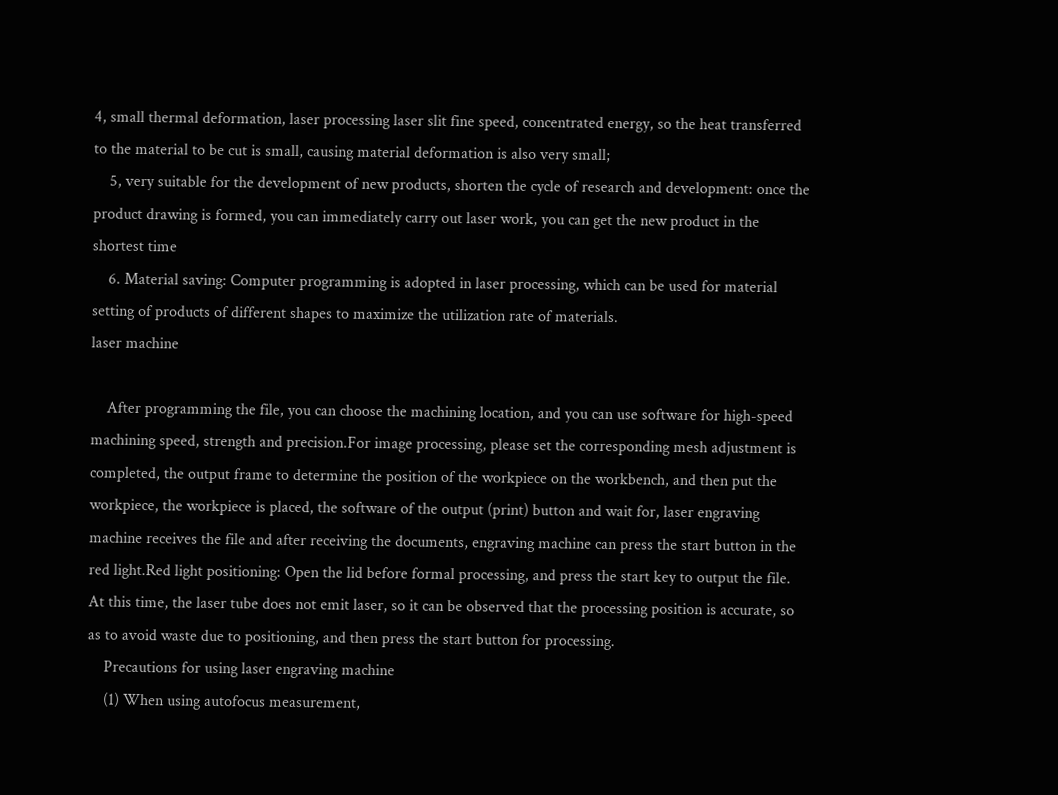4, small thermal deformation, laser processing laser slit fine speed, concentrated energy, so the heat transferred to the material to be cut is small, causing material deformation is also very small;
    5, very suitable for the development of new products, shorten the cycle of research and development: once the product drawing is formed, you can immediately carry out laser work, you can get the new product in the shortest time
    6. Material saving: Computer programming is adopted in laser processing, which can be used for material setting of products of different shapes to maximize the utilization rate of materials.
laser machine

    After programming the file, you can choose the machining location, and you can use software for high-speed machining speed, strength and precision.For image processing, please set the corresponding mesh adjustment is completed, the output frame to determine the position of the workpiece on the workbench, and then put the workpiece, the workpiece is placed, the software of the output (print) button and wait for, laser engraving machine receives the file and after receiving the documents, engraving machine can press the start button in the red light.Red light positioning: Open the lid before formal processing, and press the start key to output the file. At this time, the laser tube does not emit laser, so it can be observed that the processing position is accurate, so as to avoid waste due to positioning, and then press the start button for processing.
    Precautions for using laser engraving machine
    (1) When using autofocus measurement,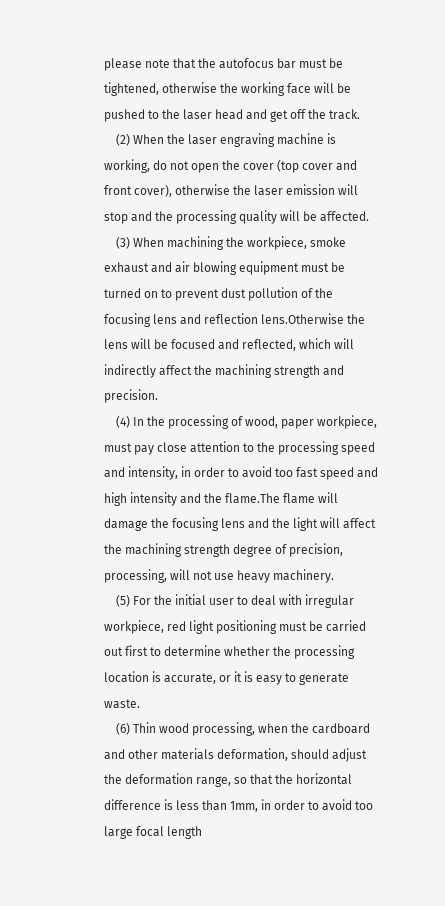please note that the autofocus bar must be tightened, otherwise the working face will be pushed to the laser head and get off the track.
    (2) When the laser engraving machine is working, do not open the cover (top cover and front cover), otherwise the laser emission will stop and the processing quality will be affected.
    (3) When machining the workpiece, smoke exhaust and air blowing equipment must be turned on to prevent dust pollution of the focusing lens and reflection lens.Otherwise the lens will be focused and reflected, which will indirectly affect the machining strength and precision.
    (4) In the processing of wood, paper workpiece, must pay close attention to the processing speed and intensity, in order to avoid too fast speed and high intensity and the flame.The flame will damage the focusing lens and the light will affect the machining strength degree of precision, processing, will not use heavy machinery.
    (5) For the initial user to deal with irregular workpiece, red light positioning must be carried out first to determine whether the processing location is accurate, or it is easy to generate waste.
    (6) Thin wood processing, when the cardboard and other materials deformation, should adjust the deformation range, so that the horizontal difference is less than 1mm, in order to avoid too large focal length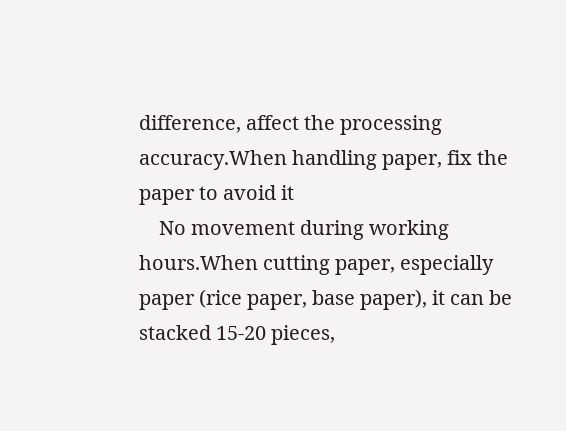difference, affect the processing accuracy.When handling paper, fix the paper to avoid it
    No movement during working hours.When cutting paper, especially paper (rice paper, base paper), it can be stacked 15-20 pieces,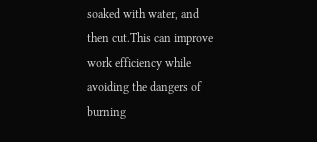soaked with water, and then cut.This can improve work efficiency while avoiding the dangers of burning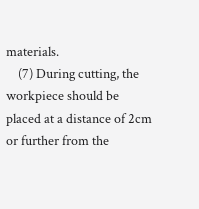materials.
    (7) During cutting, the workpiece should be placed at a distance of 2cm or further from the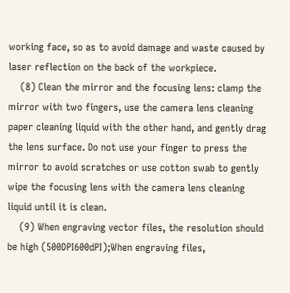working face, so as to avoid damage and waste caused by laser reflection on the back of the workpiece.
    (8) Clean the mirror and the focusing lens: clamp the mirror with two fingers, use the camera lens cleaning paper cleaning liquid with the other hand, and gently drag the lens surface. Do not use your finger to press the mirror to avoid scratches or use cotton swab to gently wipe the focusing lens with the camera lens cleaning liquid until it is clean.
    (9) When engraving vector files, the resolution should be high (500DPI600dPI);When engraving files,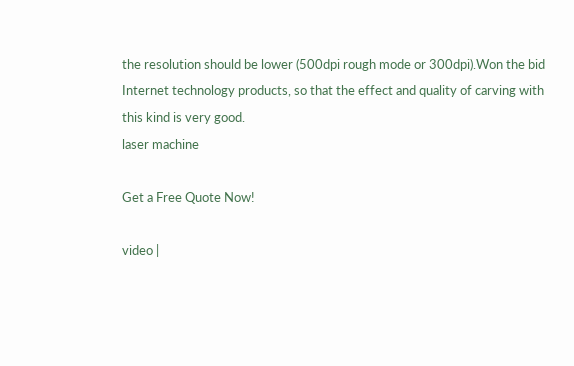the resolution should be lower (500dpi rough mode or 300dpi).Won the bid Internet technology products, so that the effect and quality of carving with this kind is very good.
laser machine

Get a Free Quote Now!

video |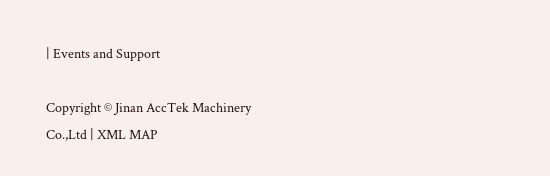| Events and Support

Copyright © Jinan AccTek Machinery Co.,Ltd | XML MAP